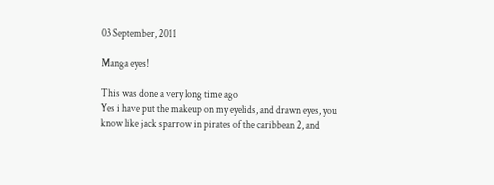03 September, 2011

Manga eyes!

This was done a very long time ago
Yes i have put the makeup on my eyelids, and drawn eyes, you know like jack sparrow in pirates of the caribbean 2, and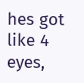hes got like 4 eyes,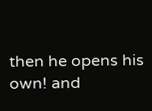then he opens his own! and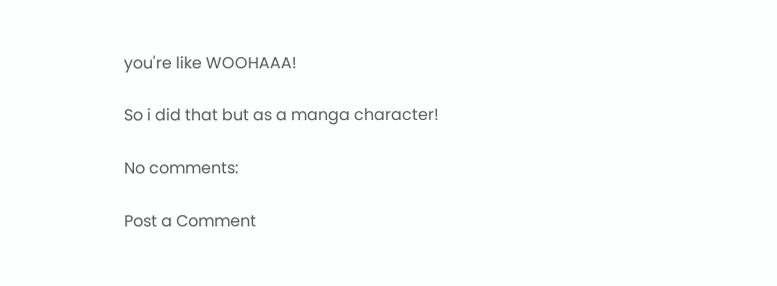you're like WOOHAAA!

So i did that but as a manga character!

No comments:

Post a Comment